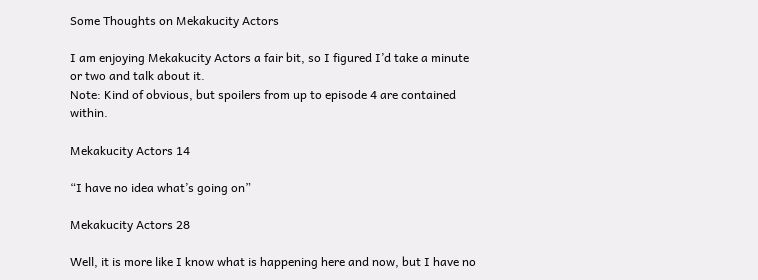Some Thoughts on Mekakucity Actors

I am enjoying Mekakucity Actors a fair bit, so I figured I’d take a minute or two and talk about it.
Note: Kind of obvious, but spoilers from up to episode 4 are contained within.

Mekakucity Actors 14

“I have no idea what’s going on”

Mekakucity Actors 28

Well, it is more like I know what is happening here and now, but I have no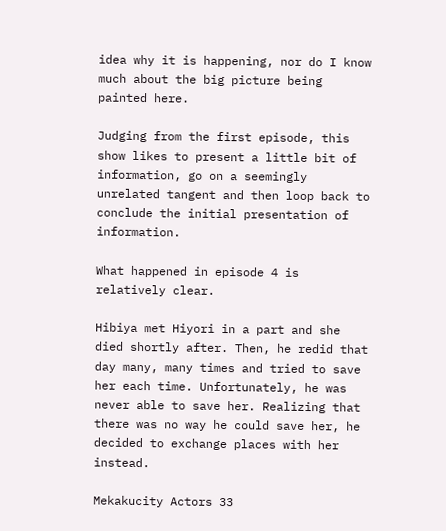idea why it is happening, nor do I know much about the big picture being painted here.

Judging from the first episode, this show likes to present a little bit of information, go on a seemingly unrelated tangent and then loop back to conclude the initial presentation of information.

What happened in episode 4 is relatively clear.

Hibiya met Hiyori in a part and she died shortly after. Then, he redid that day many, many times and tried to save her each time. Unfortunately, he was never able to save her. Realizing that there was no way he could save her, he decided to exchange places with her instead.

Mekakucity Actors 33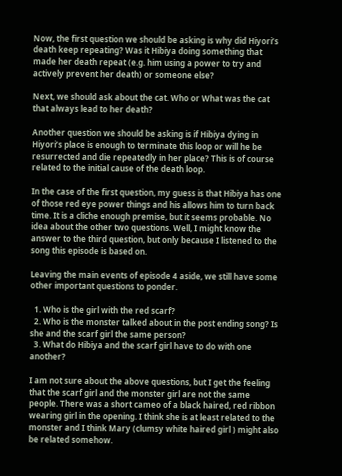Now, the first question we should be asking is why did Hiyori’s death keep repeating? Was it Hibiya doing something that made her death repeat (e.g. him using a power to try and actively prevent her death) or someone else?

Next, we should ask about the cat. Who or What was the cat that always lead to her death?

Another question we should be asking is if Hibiya dying in Hiyori’s place is enough to terminate this loop or will he be resurrected and die repeatedly in her place? This is of course related to the initial cause of the death loop.

In the case of the first question, my guess is that Hibiya has one of those red eye power things and his allows him to turn back time. It is a cliche enough premise, but it seems probable. No idea about the other two questions. Well, I might know the answer to the third question, but only because I listened to the song this episode is based on.

Leaving the main events of episode 4 aside, we still have some other important questions to ponder.

  1. Who is the girl with the red scarf?
  2. Who is the monster talked about in the post ending song? Is she and the scarf girl the same person?
  3. What do Hibiya and the scarf girl have to do with one another?

I am not sure about the above questions, but I get the feeling that the scarf girl and the monster girl are not the same people. There was a short cameo of a black haired, red ribbon wearing girl in the opening. I think she is at least related to the monster and I think Mary (clumsy white haired girl ) might also be related somehow.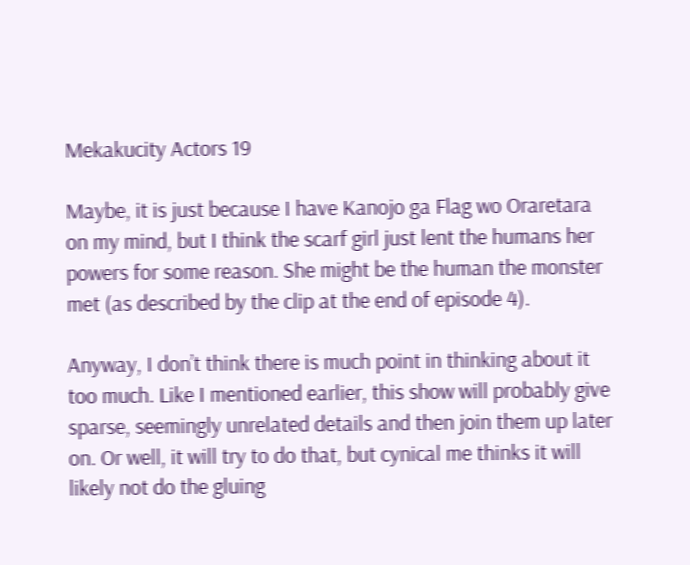Mekakucity Actors 19

Maybe, it is just because I have Kanojo ga Flag wo Oraretara on my mind, but I think the scarf girl just lent the humans her powers for some reason. She might be the human the monster met (as described by the clip at the end of episode 4).

Anyway, I don’t think there is much point in thinking about it too much. Like I mentioned earlier, this show will probably give sparse, seemingly unrelated details and then join them up later on. Or well, it will try to do that, but cynical me thinks it will likely not do the gluing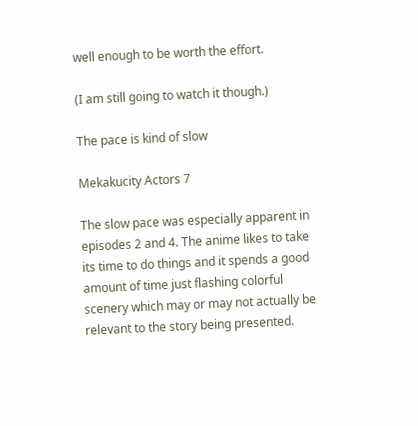well enough to be worth the effort.

(I am still going to watch it though.)

The pace is kind of slow

Mekakucity Actors 7

The slow pace was especially apparent in episodes 2 and 4. The anime likes to take its time to do things and it spends a good amount of time just flashing colorful scenery which may or may not actually be relevant to the story being presented.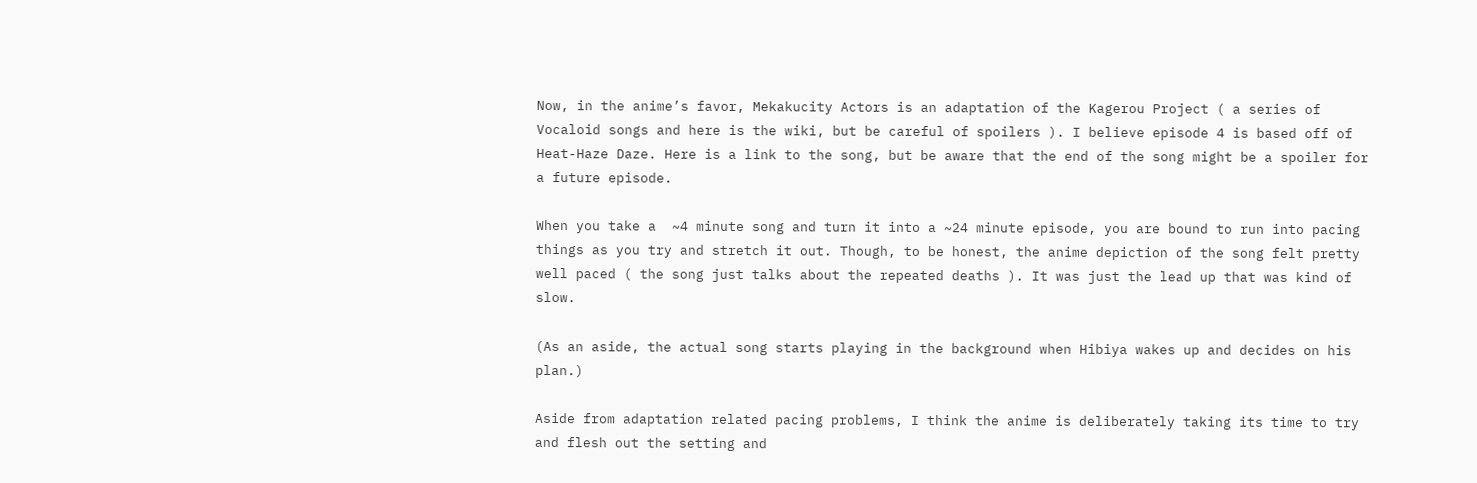Now, in the anime’s favor, Mekakucity Actors is an adaptation of the Kagerou Project ( a series of Vocaloid songs and here is the wiki, but be careful of spoilers ). I believe episode 4 is based off of Heat-Haze Daze. Here is a link to the song, but be aware that the end of the song might be a spoiler for a future episode.

When you take a  ~4 minute song and turn it into a ~24 minute episode, you are bound to run into pacing things as you try and stretch it out. Though, to be honest, the anime depiction of the song felt pretty well paced ( the song just talks about the repeated deaths ). It was just the lead up that was kind of slow.

(As an aside, the actual song starts playing in the background when Hibiya wakes up and decides on his plan.)

Aside from adaptation related pacing problems, I think the anime is deliberately taking its time to try and flesh out the setting and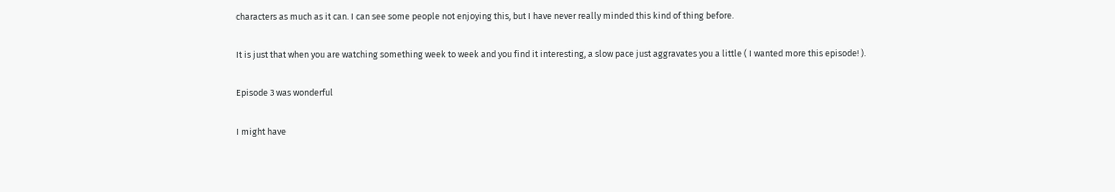characters as much as it can. I can see some people not enjoying this, but I have never really minded this kind of thing before.

It is just that when you are watching something week to week and you find it interesting, a slow pace just aggravates you a little ( I wanted more this episode! ).

Episode 3 was wonderful

I might have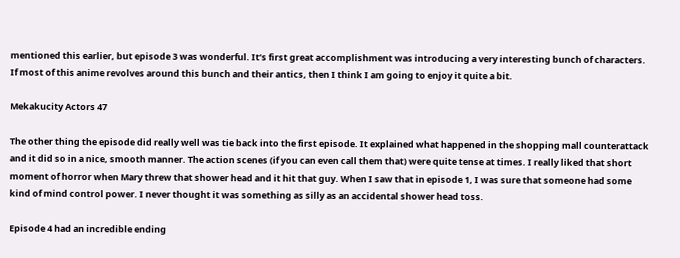mentioned this earlier, but episode 3 was wonderful. It’s first great accomplishment was introducing a very interesting bunch of characters. If most of this anime revolves around this bunch and their antics, then I think I am going to enjoy it quite a bit.

Mekakucity Actors 47

The other thing the episode did really well was tie back into the first episode. It explained what happened in the shopping mall counterattack and it did so in a nice, smooth manner. The action scenes (if you can even call them that) were quite tense at times. I really liked that short moment of horror when Mary threw that shower head and it hit that guy. When I saw that in episode 1, I was sure that someone had some kind of mind control power. I never thought it was something as silly as an accidental shower head toss.

Episode 4 had an incredible ending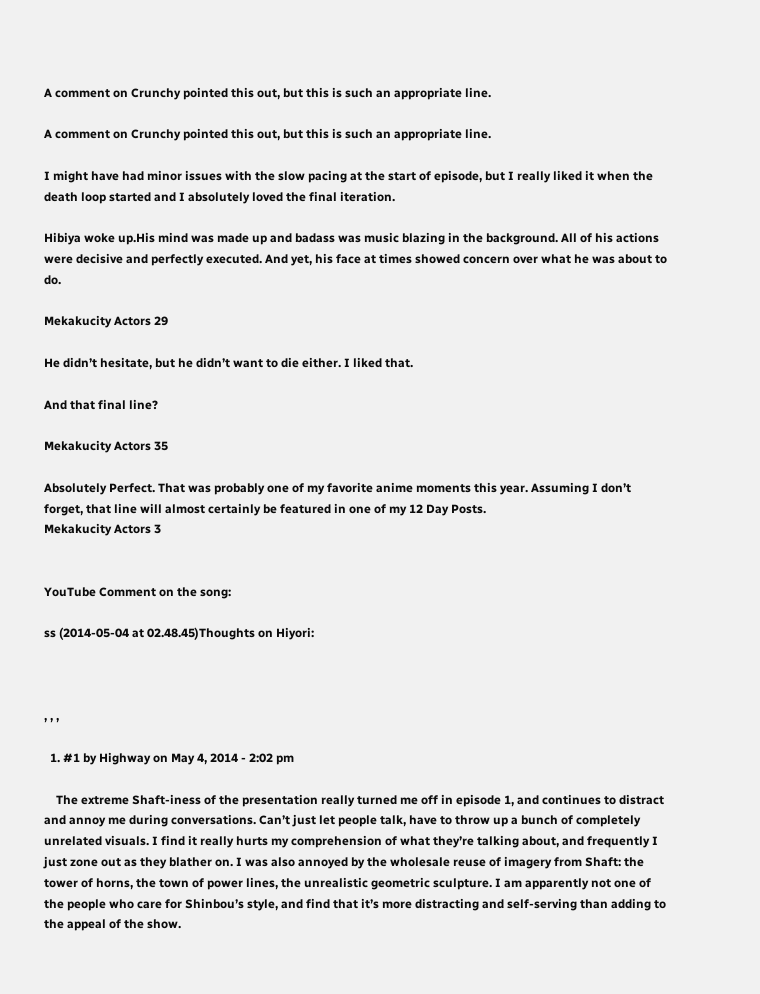A comment on Crunchy pointed this out, but this is such an appropriate line.

A comment on Crunchy pointed this out, but this is such an appropriate line.

I might have had minor issues with the slow pacing at the start of episode, but I really liked it when the death loop started and I absolutely loved the final iteration.

Hibiya woke up.His mind was made up and badass was music blazing in the background. All of his actions were decisive and perfectly executed. And yet, his face at times showed concern over what he was about to do.

Mekakucity Actors 29

He didn’t hesitate, but he didn’t want to die either. I liked that.

And that final line?

Mekakucity Actors 35

Absolutely Perfect. That was probably one of my favorite anime moments this year. Assuming I don’t forget, that line will almost certainly be featured in one of my 12 Day Posts.
Mekakucity Actors 3


YouTube Comment on the song:

ss (2014-05-04 at 02.48.45)Thoughts on Hiyori:



, , ,

  1. #1 by Highway on May 4, 2014 - 2:02 pm

    The extreme Shaft-iness of the presentation really turned me off in episode 1, and continues to distract and annoy me during conversations. Can’t just let people talk, have to throw up a bunch of completely unrelated visuals. I find it really hurts my comprehension of what they’re talking about, and frequently I just zone out as they blather on. I was also annoyed by the wholesale reuse of imagery from Shaft: the tower of horns, the town of power lines, the unrealistic geometric sculpture. I am apparently not one of the people who care for Shinbou’s style, and find that it’s more distracting and self-serving than adding to the appeal of the show.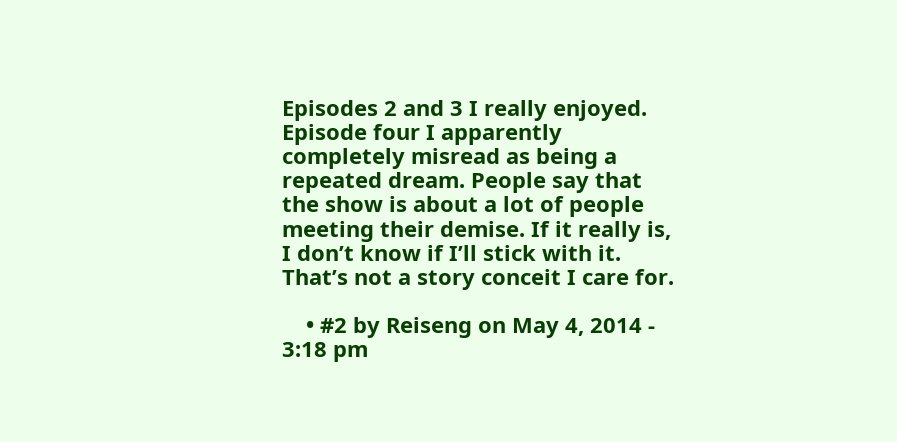Episodes 2 and 3 I really enjoyed. Episode four I apparently completely misread as being a repeated dream. People say that the show is about a lot of people meeting their demise. If it really is, I don’t know if I’ll stick with it. That’s not a story conceit I care for.

    • #2 by Reiseng on May 4, 2014 - 3:18 pm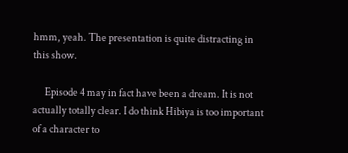hmm, yeah. The presentation is quite distracting in this show.

      Episode 4 may in fact have been a dream. It is not actually totally clear. I do think Hibiya is too important of a character to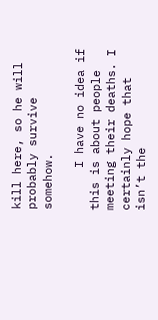kill here, so he will probably survive somehow.

      I have no idea if this is about people meeting their deaths. I certainly hope that isn’t the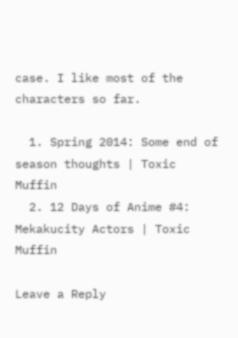case. I like most of the characters so far.

  1. Spring 2014: Some end of season thoughts | Toxic Muffin
  2. 12 Days of Anime #4: Mekakucity Actors | Toxic Muffin

Leave a Reply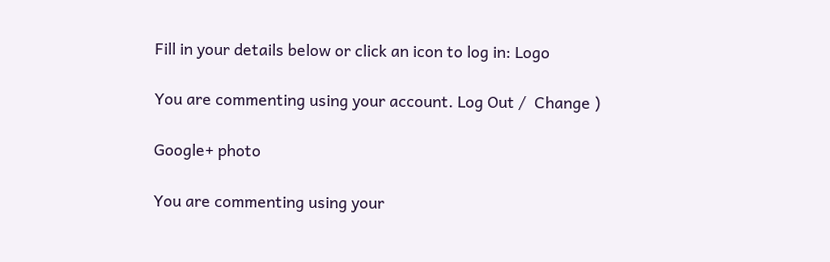Fill in your details below or click an icon to log in: Logo

You are commenting using your account. Log Out /  Change )

Google+ photo

You are commenting using your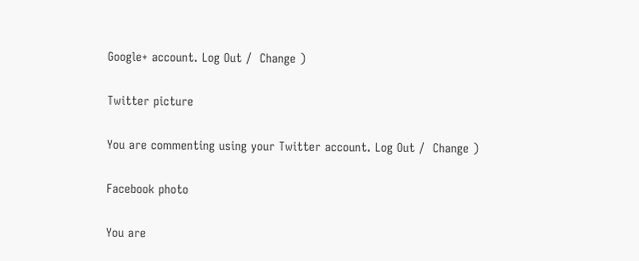Google+ account. Log Out /  Change )

Twitter picture

You are commenting using your Twitter account. Log Out /  Change )

Facebook photo

You are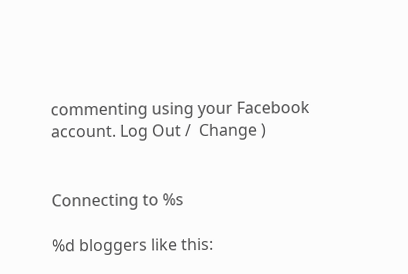commenting using your Facebook account. Log Out /  Change )


Connecting to %s

%d bloggers like this: